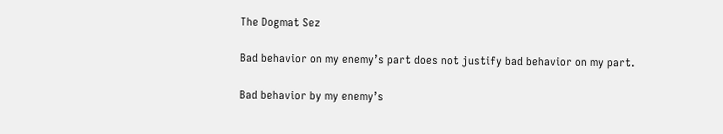The Dogmat Sez

Bad behavior on my enemy’s part does not justify bad behavior on my part.

Bad behavior by my enemy’s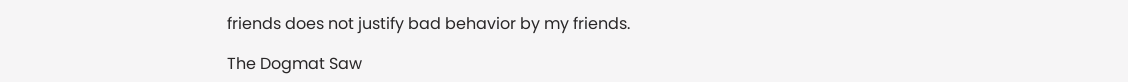friends does not justify bad behavior by my friends.

The Dogmat Saw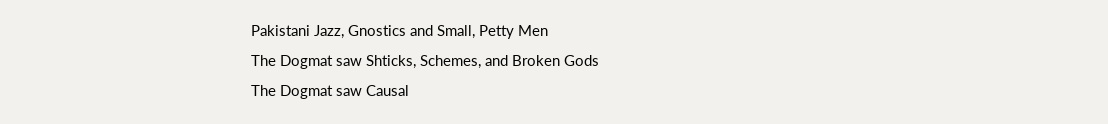Pakistani Jazz, Gnostics and Small, Petty Men
The Dogmat saw Shticks, Schemes, and Broken Gods
The Dogmat saw Causal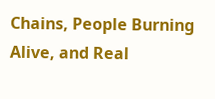Chains, People Burning Alive, and Real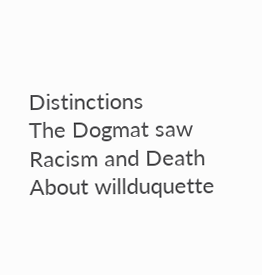Distinctions
The Dogmat saw Racism and Death
About willduquette